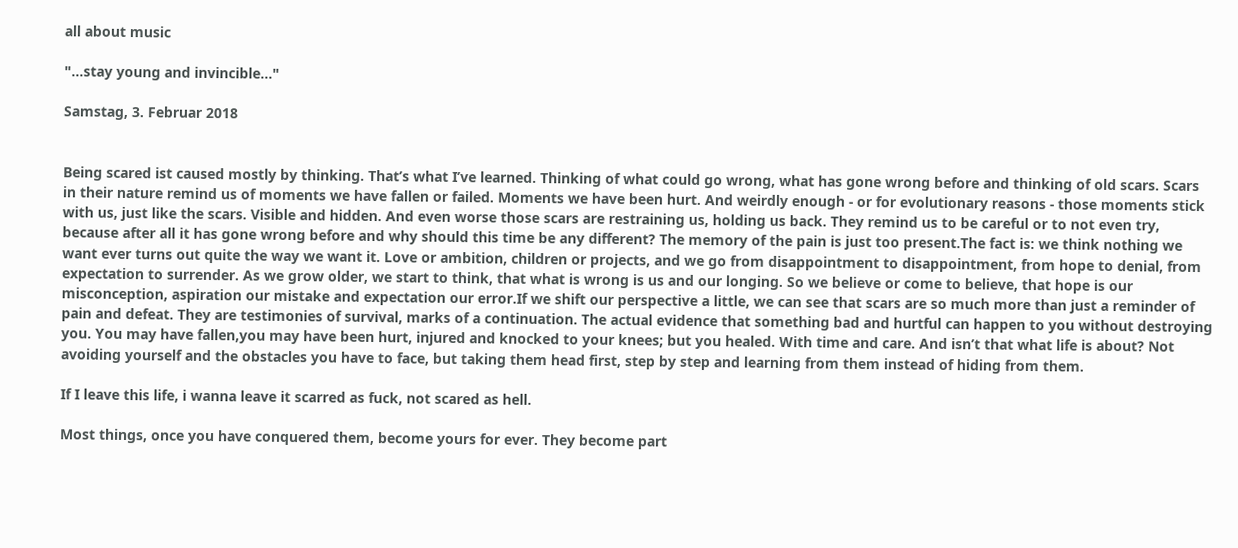all about music

"...stay young and invincible..."

Samstag, 3. Februar 2018


Being scared ist caused mostly by thinking. That’s what I’ve learned. Thinking of what could go wrong, what has gone wrong before and thinking of old scars. Scars in their nature remind us of moments we have fallen or failed. Moments we have been hurt. And weirdly enough - or for evolutionary reasons - those moments stick with us, just like the scars. Visible and hidden. And even worse those scars are restraining us, holding us back. They remind us to be careful or to not even try, because after all it has gone wrong before and why should this time be any different? The memory of the pain is just too present.The fact is: we think nothing we want ever turns out quite the way we want it. Love or ambition, children or projects, and we go from disappointment to disappointment, from hope to denial, from expectation to surrender. As we grow older, we start to think, that what is wrong is us and our longing. So we believe or come to believe, that hope is our misconception, aspiration our mistake and expectation our error.If we shift our perspective a little, we can see that scars are so much more than just a reminder of pain and defeat. They are testimonies of survival, marks of a continuation. The actual evidence that something bad and hurtful can happen to you without destroying you. You may have fallen,you may have been hurt, injured and knocked to your knees; but you healed. With time and care. And isn’t that what life is about? Not avoiding yourself and the obstacles you have to face, but taking them head first, step by step and learning from them instead of hiding from them.

If I leave this life, i wanna leave it scarred as fuck, not scared as hell.

Most things, once you have conquered them, become yours for ever. They become part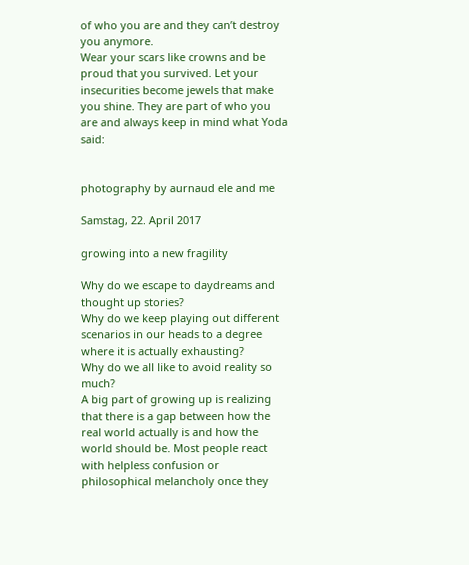of who you are and they can’t destroy you anymore.
Wear your scars like crowns and be proud that you survived. Let your insecurities become jewels that make you shine. They are part of who you are and always keep in mind what Yoda said:


photography by aurnaud ele and me

Samstag, 22. April 2017

growing into a new fragility

Why do we escape to daydreams and thought up stories?
Why do we keep playing out different scenarios in our heads to a degree where it is actually exhausting?
Why do we all like to avoid reality so much?
A big part of growing up is realizing that there is a gap between how the real world actually is and how the world should be. Most people react with helpless confusion or philosophical melancholy once they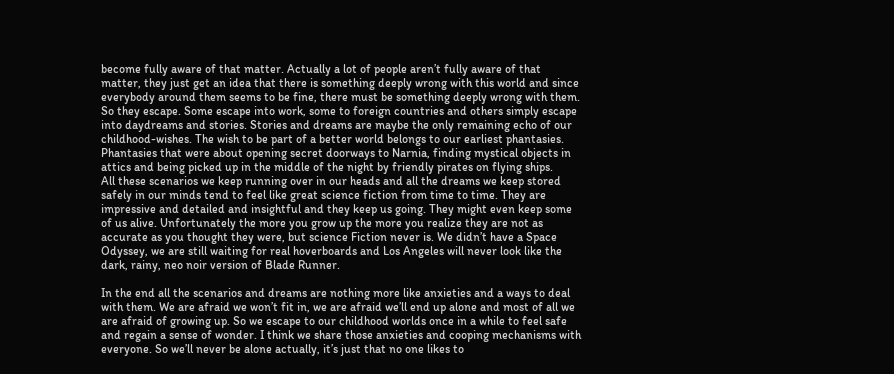become fully aware of that matter. Actually a lot of people aren’t fully aware of that matter, they just get an idea that there is something deeply wrong with this world and since everybody around them seems to be fine, there must be something deeply wrong with them. So they escape. Some escape into work, some to foreign countries and others simply escape into daydreams and stories. Stories and dreams are maybe the only remaining echo of our childhood-wishes. The wish to be part of a better world belongs to our earliest phantasies. Phantasies that were about opening secret doorways to Narnia, finding mystical objects in attics and being picked up in the middle of the night by friendly pirates on flying ships.
All these scenarios we keep running over in our heads and all the dreams we keep stored safely in our minds tend to feel like great science fiction from time to time. They are impressive and detailed and insightful and they keep us going. They might even keep some of us alive. Unfortunately the more you grow up the more you realize they are not as accurate as you thought they were, but science Fiction never is. We didn’t have a Space Odyssey, we are still waiting for real hoverboards and Los Angeles will never look like the dark, rainy, neo noir version of Blade Runner.

In the end all the scenarios and dreams are nothing more like anxieties and a ways to deal with them. We are afraid we won’t fit in, we are afraid we’ll end up alone and most of all we are afraid of growing up. So we escape to our childhood worlds once in a while to feel safe and regain a sense of wonder. I think we share those anxieties and cooping mechanisms with everyone. So we’ll never be alone actually, it’s just that no one likes to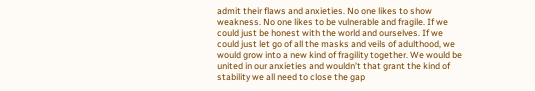admit their flaws and anxieties. No one likes to show weakness. No one likes to be vulnerable and fragile. If we could just be honest with the world and ourselves. If we could just let go of all the masks and veils of adulthood, we would grow into a new kind of fragility together. We would be united in our anxieties and wouldn’t that grant the kind of stability we all need to close the gap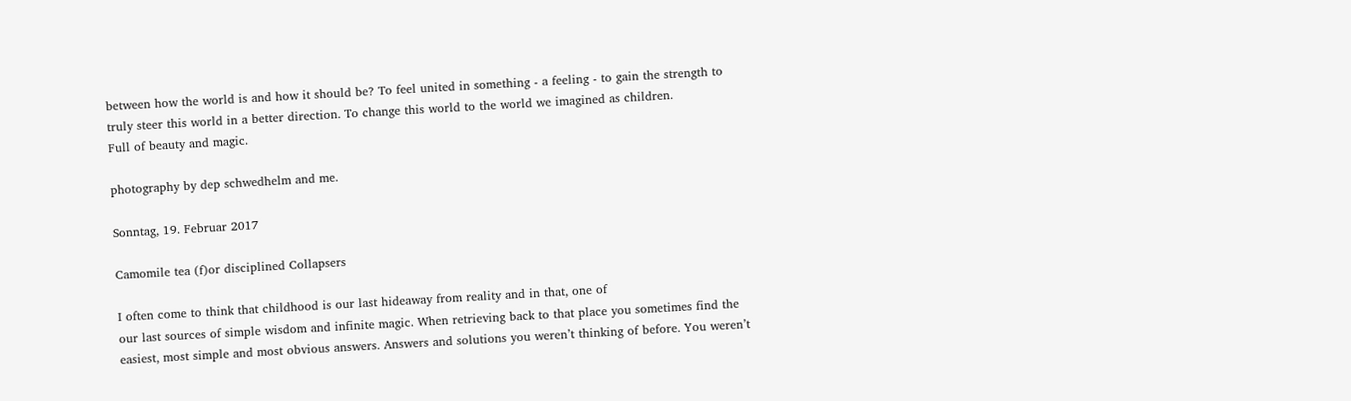between how the world is and how it should be? To feel united in something - a feeling - to gain the strength to truly steer this world in a better direction. To change this world to the world we imagined as children.
Full of beauty and magic.

photography by dep schwedhelm and me.

Sonntag, 19. Februar 2017

Camomile tea (f)or disciplined Collapsers

I often come to think that childhood is our last hideaway from reality and in that, one of
our last sources of simple wisdom and infinite magic. When retrieving back to that place you sometimes find the easiest, most simple and most obvious answers. Answers and solutions you weren’t thinking of before. You weren’t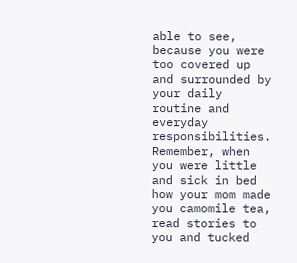able to see, because you were too covered up and surrounded by your daily routine and everyday responsibilities.
Remember, when you were little and sick in bed how your mom made you camomile tea, read stories to you and tucked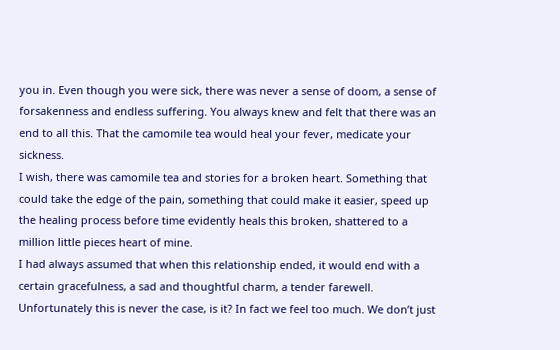you in. Even though you were sick, there was never a sense of doom, a sense of forsakenness and endless suffering. You always knew and felt that there was an end to all this. That the camomile tea would heal your fever, medicate your sickness.
I wish, there was camomile tea and stories for a broken heart. Something that could take the edge of the pain, something that could make it easier, speed up the healing process before time evidently heals this broken, shattered to a million little pieces heart of mine.
I had always assumed that when this relationship ended, it would end with a certain gracefulness, a sad and thoughtful charm, a tender farewell. Unfortunately this is never the case, is it? In fact we feel too much. We don’t just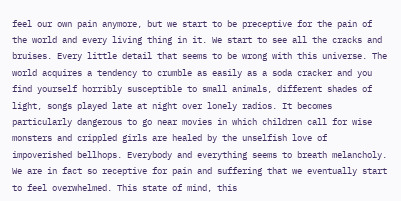feel our own pain anymore, but we start to be preceptive for the pain of the world and every living thing in it. We start to see all the cracks and bruises. Every little detail that seems to be wrong with this universe. The world acquires a tendency to crumble as easily as a soda cracker and you find yourself horribly susceptible to small animals, different shades of light, songs played late at night over lonely radios. It becomes particularly dangerous to go near movies in which children call for wise monsters and crippled girls are healed by the unselfish love of impoverished bellhops. Everybody and everything seems to breath melancholy. We are in fact so receptive for pain and suffering that we eventually start to feel overwhelmed. This state of mind, this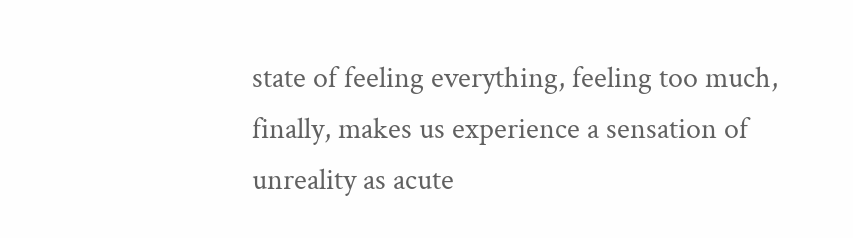state of feeling everything, feeling too much, finally, makes us experience a sensation of unreality as acute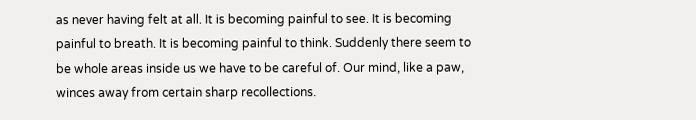as never having felt at all. It is becoming painful to see. It is becoming painful to breath. It is becoming painful to think. Suddenly there seem to be whole areas inside us we have to be careful of. Our mind, like a paw, winces away from certain sharp recollections.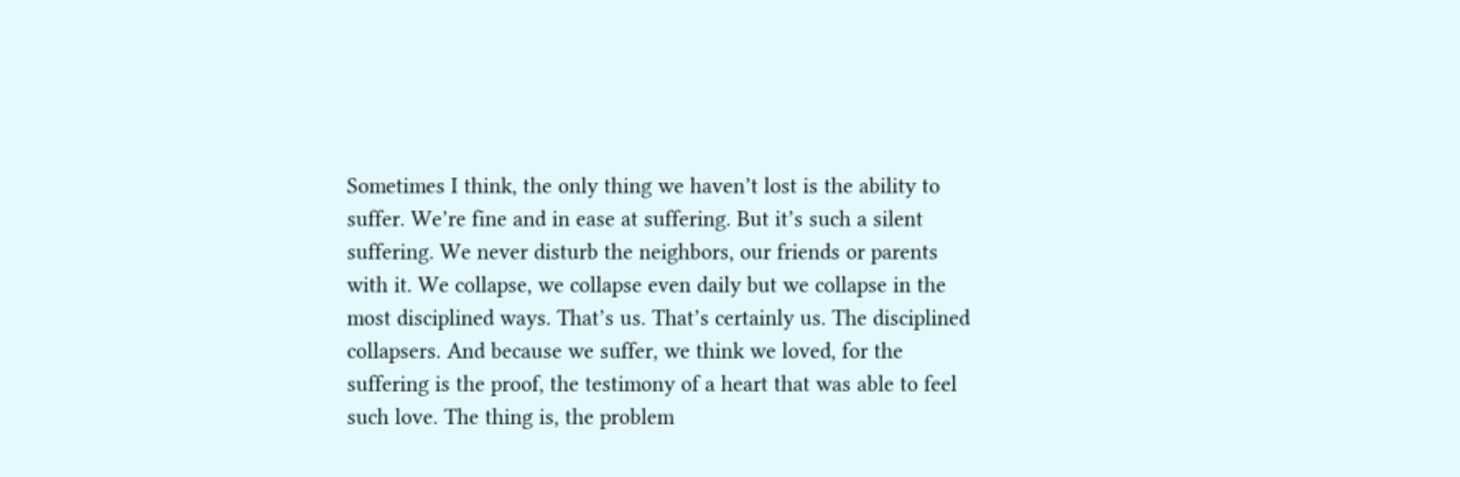Sometimes I think, the only thing we haven’t lost is the ability to suffer. We’re fine and in ease at suffering. But it’s such a silent suffering. We never disturb the neighbors, our friends or parents with it. We collapse, we collapse even daily but we collapse in the most disciplined ways. That’s us. That’s certainly us. The disciplined collapsers. And because we suffer, we think we loved, for the suffering is the proof, the testimony of a heart that was able to feel such love. The thing is, the problem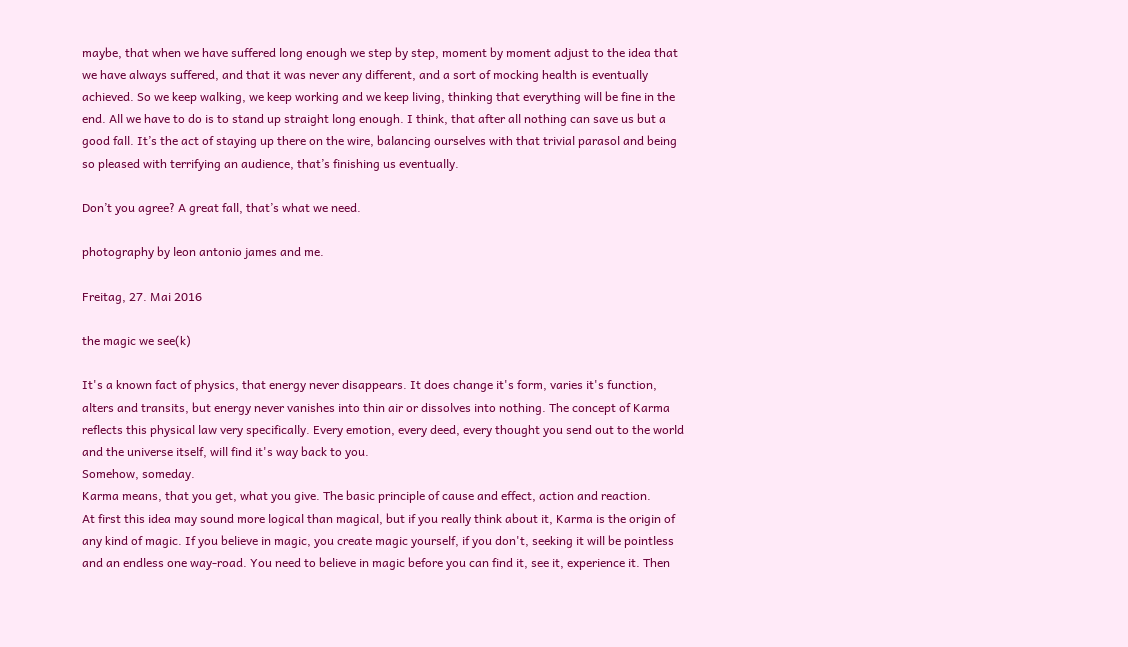maybe, that when we have suffered long enough we step by step, moment by moment adjust to the idea that we have always suffered, and that it was never any different, and a sort of mocking health is eventually achieved. So we keep walking, we keep working and we keep living, thinking that everything will be fine in the end. All we have to do is to stand up straight long enough. I think, that after all nothing can save us but a good fall. It’s the act of staying up there on the wire, balancing ourselves with that trivial parasol and being so pleased with terrifying an audience, that’s finishing us eventually.

Don’t you agree? A great fall, that’s what we need.

photography by leon antonio james and me.

Freitag, 27. Mai 2016

the magic we see(k)

It's a known fact of physics, that energy never disappears. It does change it's form, varies it's function, alters and transits, but energy never vanishes into thin air or dissolves into nothing. The concept of Karma reflects this physical law very specifically. Every emotion, every deed, every thought you send out to the world and the universe itself, will find it's way back to you.
Somehow, someday.
Karma means, that you get, what you give. The basic principle of cause and effect, action and reaction.
At first this idea may sound more logical than magical, but if you really think about it, Karma is the origin of any kind of magic. If you believe in magic, you create magic yourself, if you don't, seeking it will be pointless and an endless one way-road. You need to believe in magic before you can find it, see it, experience it. Then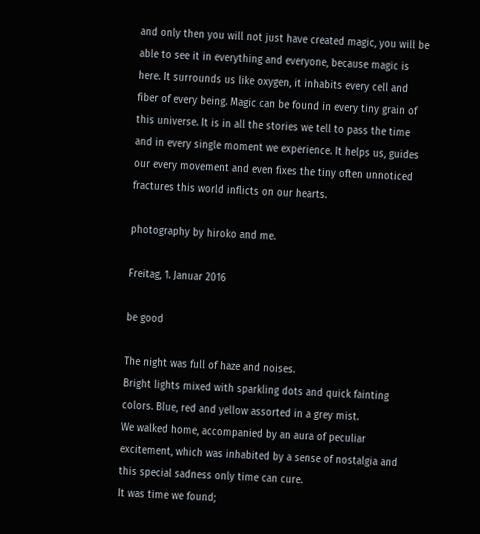and only then you will not just have created magic, you will be able to see it in everything and everyone, because magic is here. It surrounds us like oxygen, it inhabits every cell and fiber of every being. Magic can be found in every tiny grain of this universe. It is in all the stories we tell to pass the time and in every single moment we experience. It helps us, guides our every movement and even fixes the tiny often unnoticed fractures this world inflicts on our hearts.

photography by hiroko and me.

Freitag, 1. Januar 2016

be good

The night was full of haze and noises.
Bright lights mixed with sparkling dots and quick fainting colors. Blue, red and yellow assorted in a grey mist.
We walked home, accompanied by an aura of peculiar excitement, which was inhabited by a sense of nostalgia and this special sadness only time can cure.
It was time we found;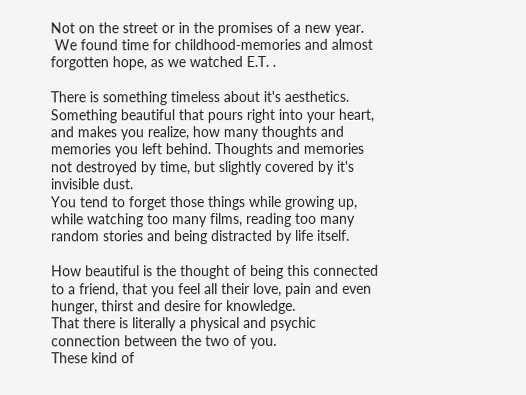Not on the street or in the promises of a new year.
 We found time for childhood-memories and almost forgotten hope, as we watched E.T. .

There is something timeless about it's aesthetics.
Something beautiful that pours right into your heart, and makes you realize, how many thoughts and memories you left behind. Thoughts and memories not destroyed by time, but slightly covered by it's invisible dust.
You tend to forget those things while growing up, while watching too many films, reading too many random stories and being distracted by life itself.

How beautiful is the thought of being this connected to a friend, that you feel all their love, pain and even hunger, thirst and desire for knowledge.
That there is literally a physical and psychic connection between the two of you.
These kind of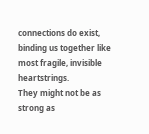connections do exist, binding us together like most fragile, invisible heartstrings.
They might not be as strong as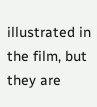illustrated in the film, but they are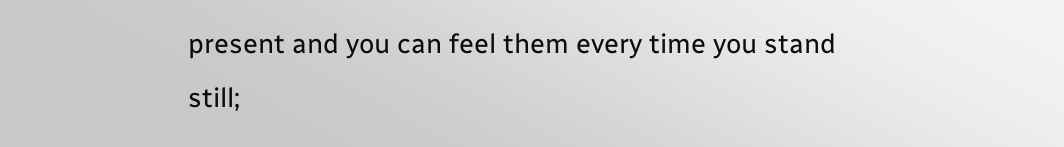present and you can feel them every time you stand still;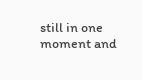still in one moment and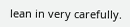lean in very carefully.